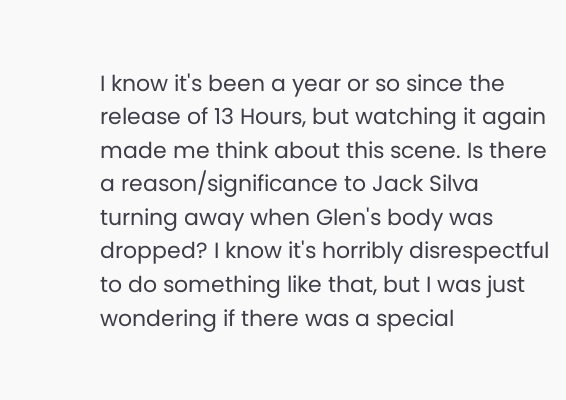I know it's been a year or so since the release of 13 Hours, but watching it again made me think about this scene. Is there a reason/significance to Jack Silva turning away when Glen's body was dropped? I know it's horribly disrespectful to do something like that, but I was just wondering if there was a special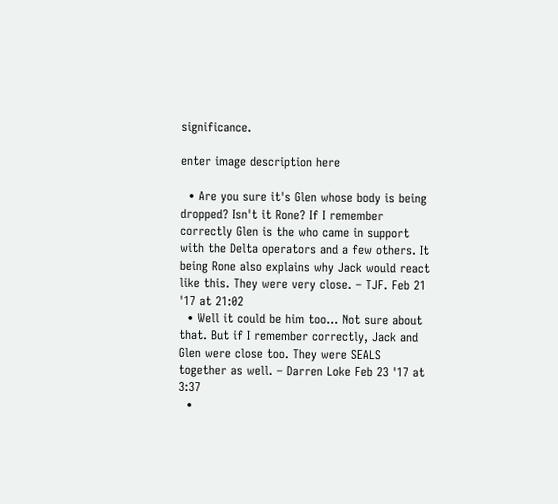significance.

enter image description here

  • Are you sure it's Glen whose body is being dropped? Isn't it Rone? If I remember correctly Glen is the who came in support with the Delta operators and a few others. It being Rone also explains why Jack would react like this. They were very close. – TJF. Feb 21 '17 at 21:02
  • Well it could be him too... Not sure about that. But if I remember correctly, Jack and Glen were close too. They were SEALS together as well. – Darren Loke Feb 23 '17 at 3:37
  •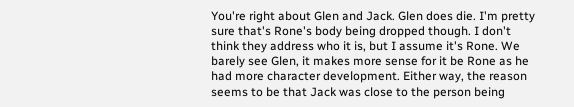You're right about Glen and Jack. Glen does die. I'm pretty sure that's Rone's body being dropped though. I don't think they address who it is, but I assume it's Rone. We barely see Glen, it makes more sense for it be Rone as he had more character development. Either way, the reason seems to be that Jack was close to the person being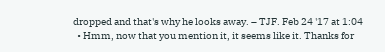dropped and that's why he looks away. – TJF. Feb 24 '17 at 1:04
  • Hmm, now that you mention it, it seems like it. Thanks for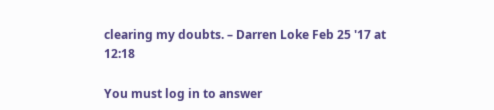clearing my doubts. – Darren Loke Feb 25 '17 at 12:18

You must log in to answer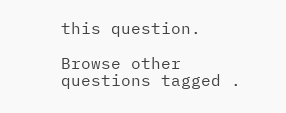this question.

Browse other questions tagged .